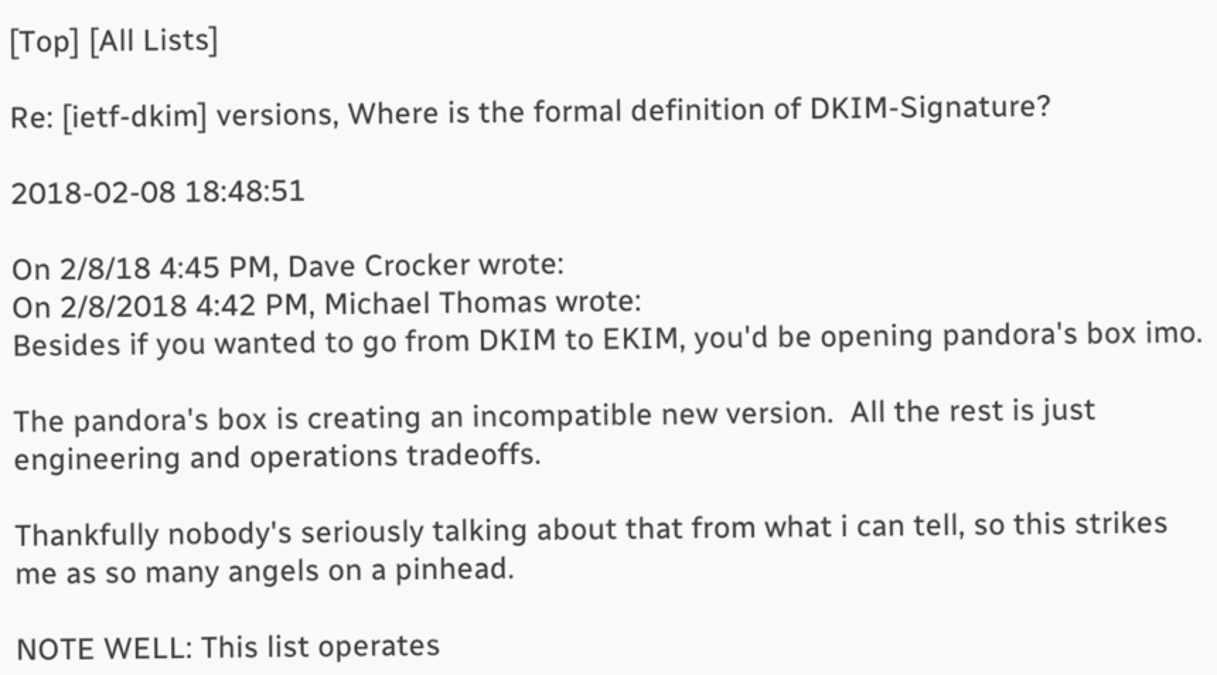[Top] [All Lists]

Re: [ietf-dkim] versions, Where is the formal definition of DKIM-Signature?

2018-02-08 18:48:51

On 2/8/18 4:45 PM, Dave Crocker wrote:
On 2/8/2018 4:42 PM, Michael Thomas wrote:
Besides if you wanted to go from DKIM to EKIM, you'd be opening pandora's box imo.

The pandora's box is creating an incompatible new version.  All the rest is just engineering and operations tradeoffs.

Thankfully nobody's seriously talking about that from what i can tell, so this strikes me as so many angels on a pinhead.

NOTE WELL: This list operates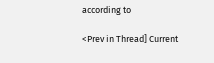according to

<Prev in Thread] Current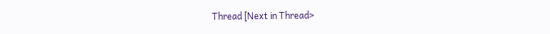Thread [Next in Thread>